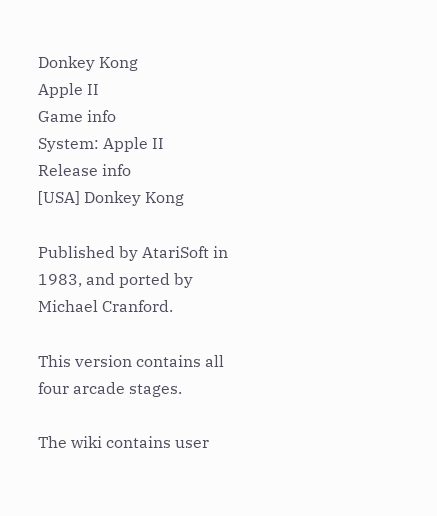Donkey Kong
Apple II
Game info
System: Apple II
Release info
[USA] Donkey Kong

Published by AtariSoft in 1983, and ported by Michael Cranford.

This version contains all four arcade stages.

The wiki contains user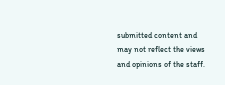submitted content and may not reflect the views and opinions of the staff.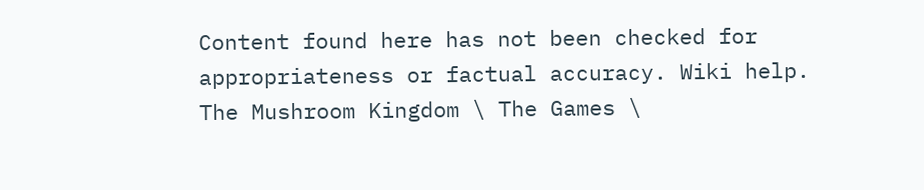Content found here has not been checked for appropriateness or factual accuracy. Wiki help.
The Mushroom Kingdom \ The Games \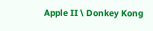Apple II \ Donkey Kong